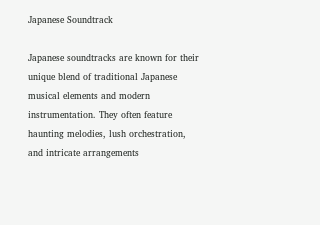Japanese Soundtrack

Japanese soundtracks are known for their unique blend of traditional Japanese musical elements and modern instrumentation. They often feature haunting melodies, lush orchestration, and intricate arrangements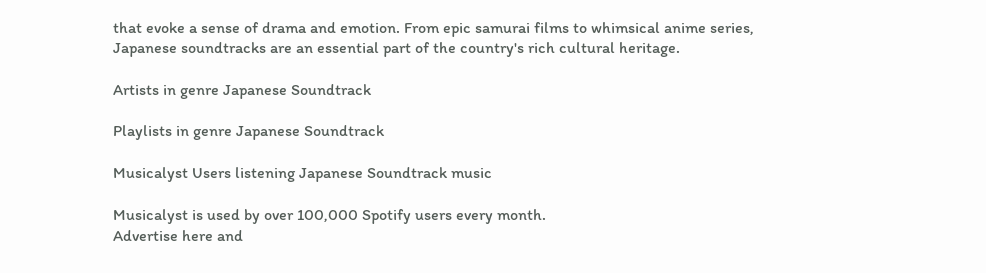that evoke a sense of drama and emotion. From epic samurai films to whimsical anime series, Japanese soundtracks are an essential part of the country's rich cultural heritage.

Artists in genre Japanese Soundtrack

Playlists in genre Japanese Soundtrack

Musicalyst Users listening Japanese Soundtrack music

Musicalyst is used by over 100,000 Spotify users every month.
Advertise here and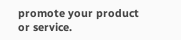promote your product or service.